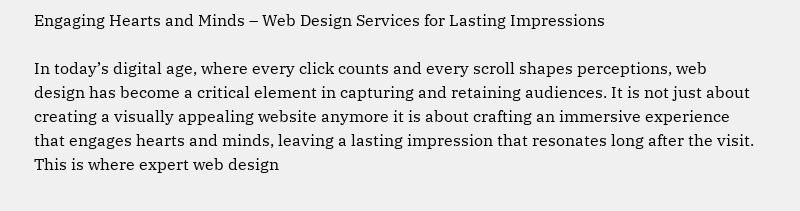Engaging Hearts and Minds – Web Design Services for Lasting Impressions

In today’s digital age, where every click counts and every scroll shapes perceptions, web design has become a critical element in capturing and retaining audiences. It is not just about creating a visually appealing website anymore it is about crafting an immersive experience that engages hearts and minds, leaving a lasting impression that resonates long after the visit. This is where expert web design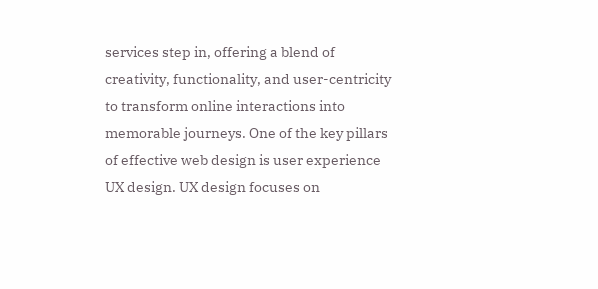services step in, offering a blend of creativity, functionality, and user-centricity to transform online interactions into memorable journeys. One of the key pillars of effective web design is user experience UX design. UX design focuses on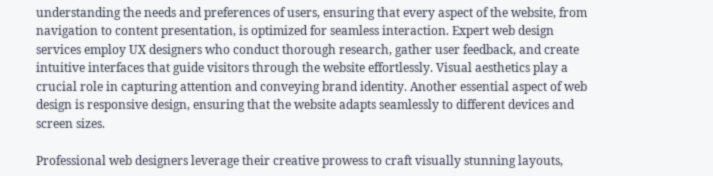understanding the needs and preferences of users, ensuring that every aspect of the website, from navigation to content presentation, is optimized for seamless interaction. Expert web design services employ UX designers who conduct thorough research, gather user feedback, and create intuitive interfaces that guide visitors through the website effortlessly. Visual aesthetics play a crucial role in capturing attention and conveying brand identity. Another essential aspect of web design is responsive design, ensuring that the website adapts seamlessly to different devices and screen sizes.

Professional web designers leverage their creative prowess to craft visually stunning layouts,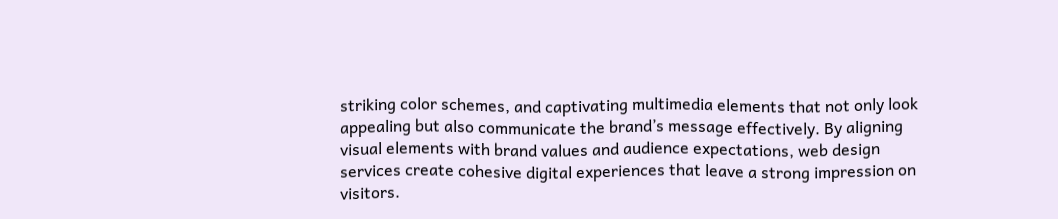striking color schemes, and captivating multimedia elements that not only look appealing but also communicate the brand’s message effectively. By aligning visual elements with brand values and audience expectations, web design services create cohesive digital experiences that leave a strong impression on visitors.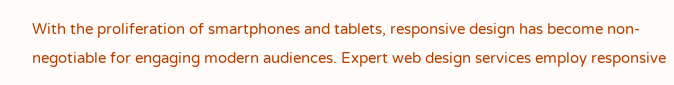With the proliferation of smartphones and tablets, responsive design has become non-negotiable for engaging modern audiences. Expert web design services employ responsive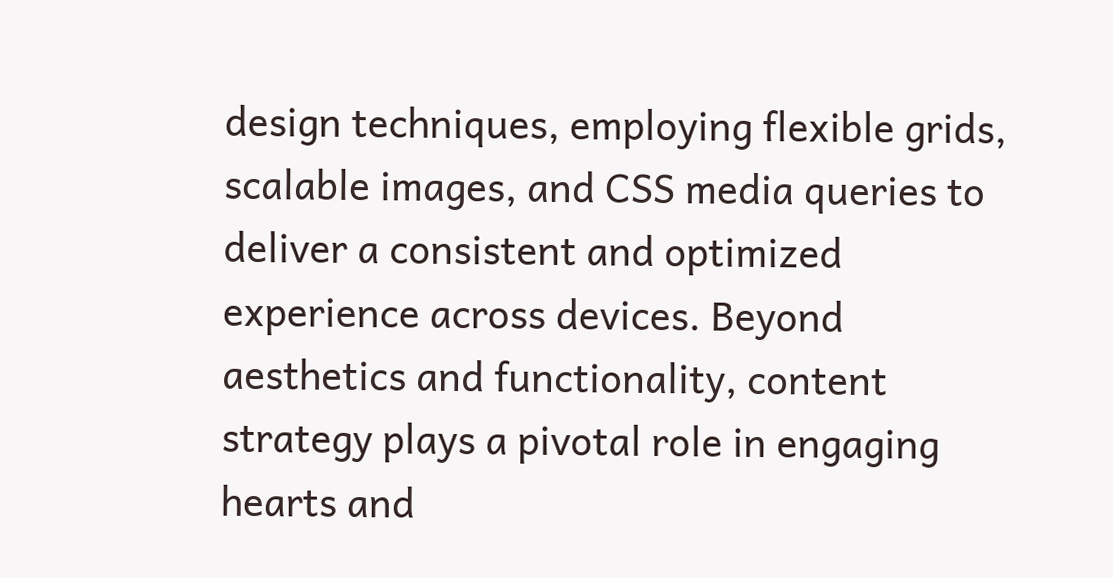design techniques, employing flexible grids, scalable images, and CSS media queries to deliver a consistent and optimized experience across devices. Beyond aesthetics and functionality, content strategy plays a pivotal role in engaging hearts and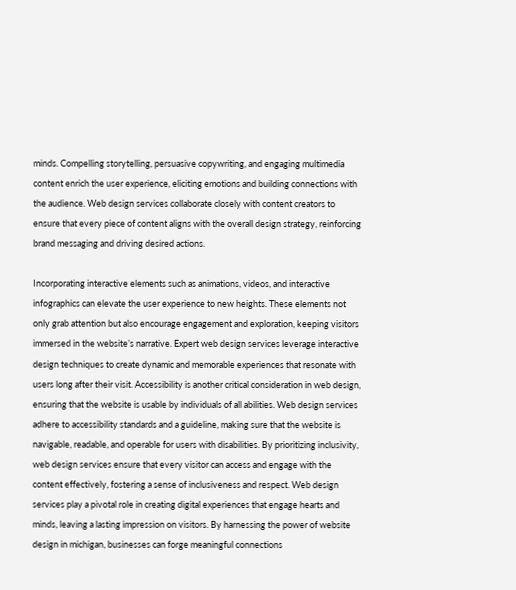minds. Compelling storytelling, persuasive copywriting, and engaging multimedia content enrich the user experience, eliciting emotions and building connections with the audience. Web design services collaborate closely with content creators to ensure that every piece of content aligns with the overall design strategy, reinforcing brand messaging and driving desired actions.

Incorporating interactive elements such as animations, videos, and interactive infographics can elevate the user experience to new heights. These elements not only grab attention but also encourage engagement and exploration, keeping visitors immersed in the website’s narrative. Expert web design services leverage interactive design techniques to create dynamic and memorable experiences that resonate with users long after their visit. Accessibility is another critical consideration in web design, ensuring that the website is usable by individuals of all abilities. Web design services adhere to accessibility standards and a guideline, making sure that the website is navigable, readable, and operable for users with disabilities. By prioritizing inclusivity, web design services ensure that every visitor can access and engage with the content effectively, fostering a sense of inclusiveness and respect. Web design services play a pivotal role in creating digital experiences that engage hearts and minds, leaving a lasting impression on visitors. By harnessing the power of website design in michigan, businesses can forge meaningful connections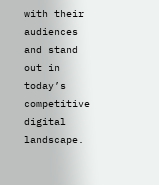with their audiences and stand out in today’s competitive digital landscape.